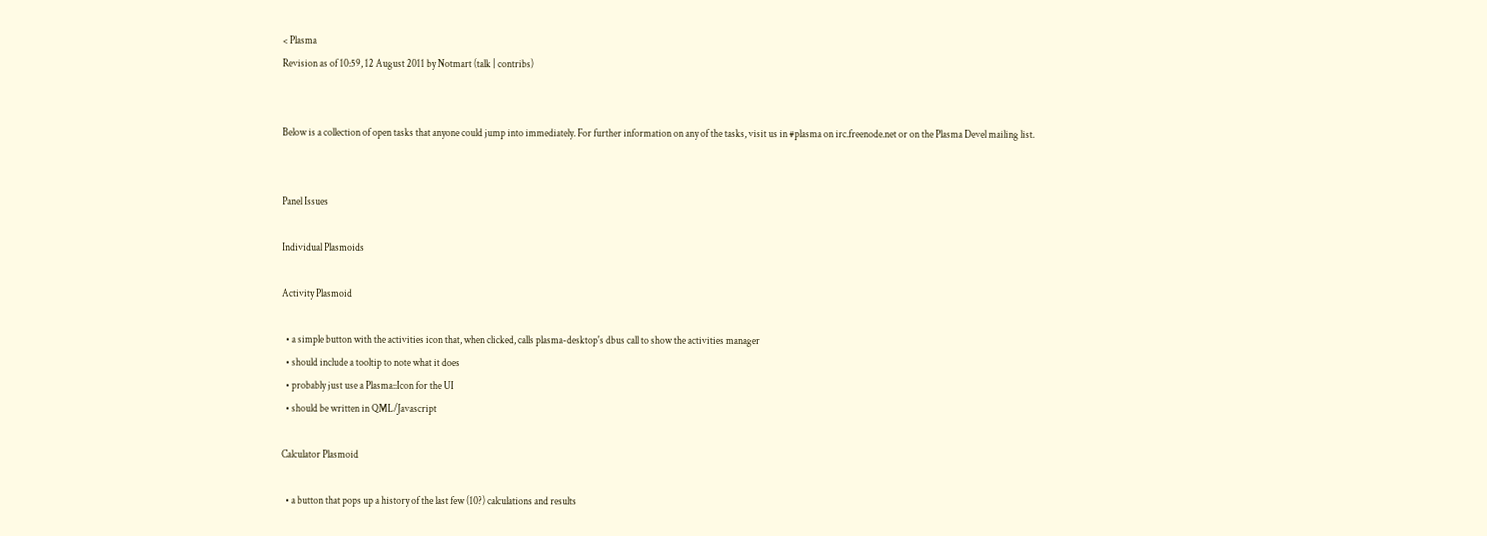< Plasma
Revision as of 10:59, 12 August 2011 by Notmart (talk | contribs)


Below is a collection of open tasks that anyone could jump into immediately. For further information on any of the tasks, visit us in #plasma on irc.freenode.net or on the Plasma Devel mailing list.


Panel Issues

Individual Plasmoids

Activity Plasmoid

  • a simple button with the activities icon that, when clicked, calls plasma-desktop's dbus call to show the activities manager
  • should include a tooltip to note what it does
  • probably just use a Plasma::Icon for the UI
  • should be written in QML/Javascript

Calculator Plasmoid

  • a button that pops up a history of the last few (10?) calculations and results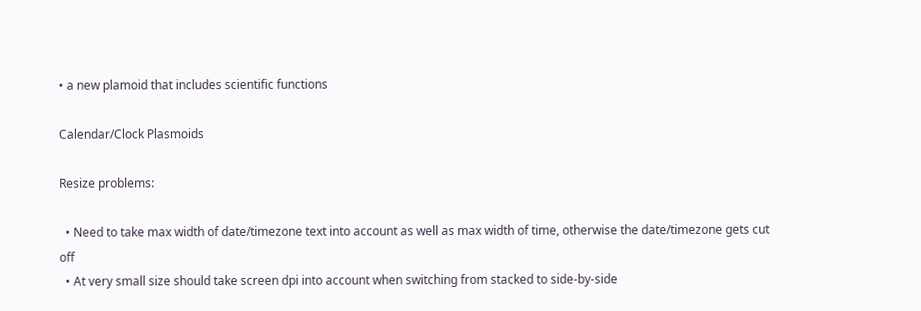• a new plamoid that includes scientific functions

Calendar/Clock Plasmoids

Resize problems:

  • Need to take max width of date/timezone text into account as well as max width of time, otherwise the date/timezone gets cut off
  • At very small size should take screen dpi into account when switching from stacked to side-by-side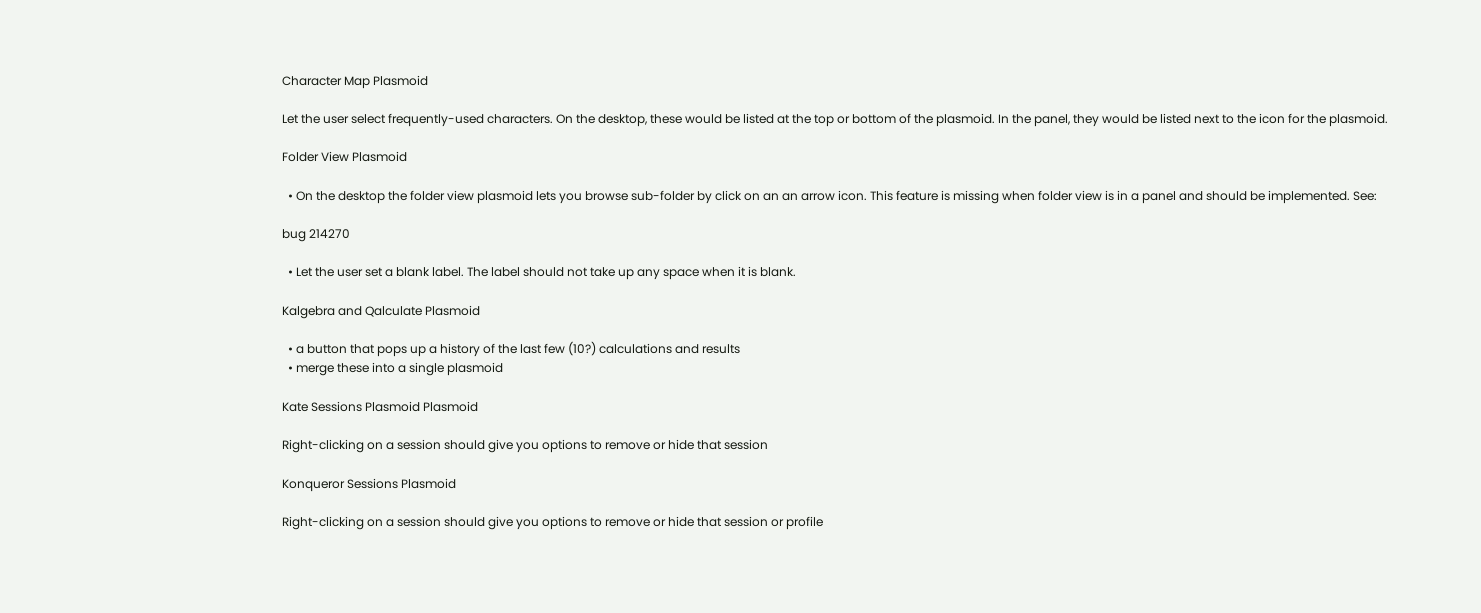Character Map Plasmoid

Let the user select frequently-used characters. On the desktop, these would be listed at the top or bottom of the plasmoid. In the panel, they would be listed next to the icon for the plasmoid.

Folder View Plasmoid

  • On the desktop the folder view plasmoid lets you browse sub-folder by click on an an arrow icon. This feature is missing when folder view is in a panel and should be implemented. See:

bug 214270

  • Let the user set a blank label. The label should not take up any space when it is blank.

Kalgebra and Qalculate Plasmoid

  • a button that pops up a history of the last few (10?) calculations and results
  • merge these into a single plasmoid

Kate Sessions Plasmoid Plasmoid

Right-clicking on a session should give you options to remove or hide that session

Konqueror Sessions Plasmoid

Right-clicking on a session should give you options to remove or hide that session or profile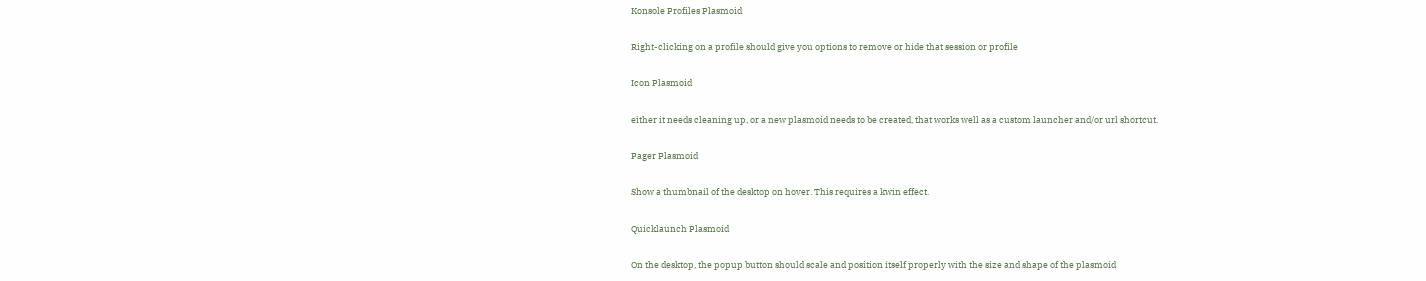Konsole Profiles Plasmoid

Right-clicking on a profile should give you options to remove or hide that session or profile

Icon Plasmoid

either it needs cleaning up, or a new plasmoid needs to be created, that works well as a custom launcher and/or url shortcut.

Pager Plasmoid

Show a thumbnail of the desktop on hover. This requires a kwin effect.

Quicklaunch Plasmoid

On the desktop, the popup button should scale and position itself properly with the size and shape of the plasmoid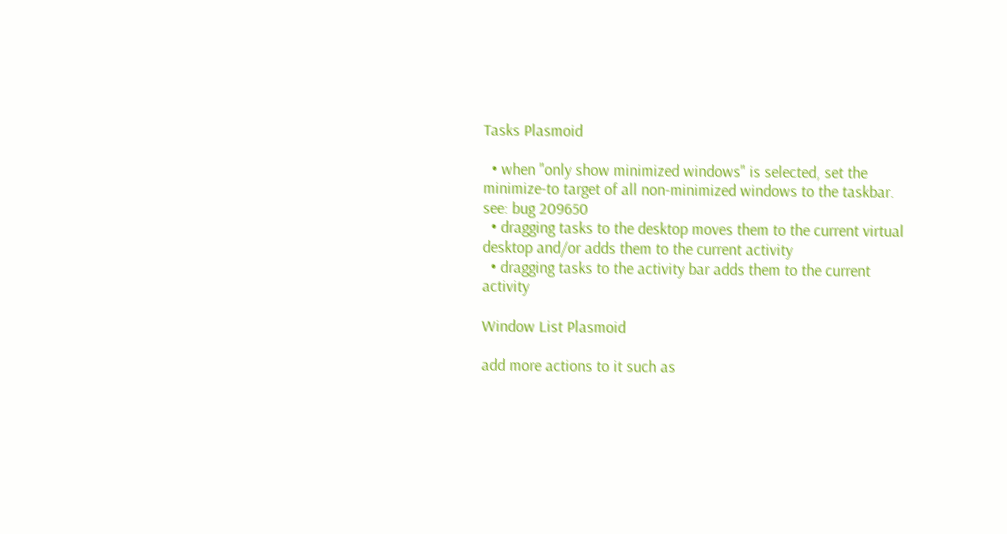Tasks Plasmoid

  • when "only show minimized windows" is selected, set the minimize-to target of all non-minimized windows to the taskbar. see: bug 209650
  • dragging tasks to the desktop moves them to the current virtual desktop and/or adds them to the current activity
  • dragging tasks to the activity bar adds them to the current activity

Window List Plasmoid

add more actions to it such as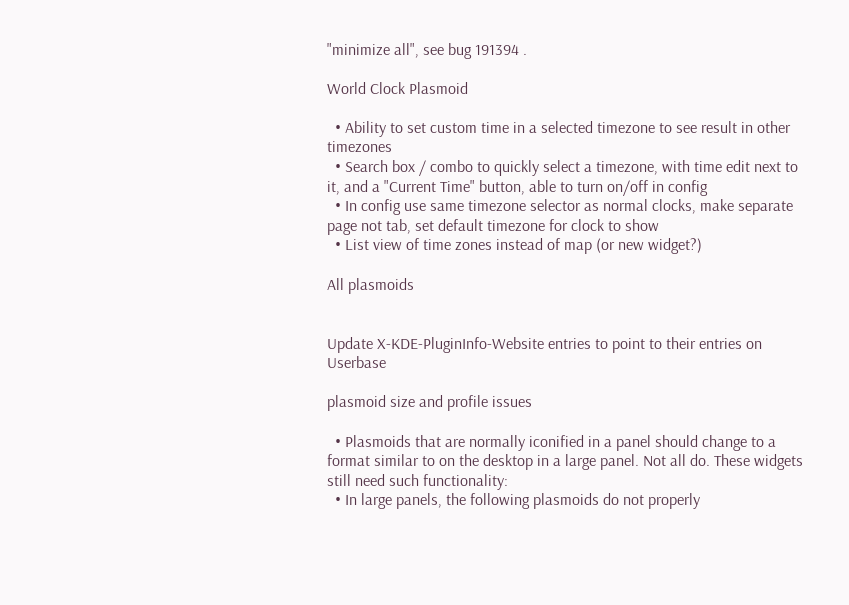"minimize all", see bug 191394 .

World Clock Plasmoid

  • Ability to set custom time in a selected timezone to see result in other timezones
  • Search box / combo to quickly select a timezone, with time edit next to it, and a "Current Time" button, able to turn on/off in config
  • In config use same timezone selector as normal clocks, make separate page not tab, set default timezone for clock to show
  • List view of time zones instead of map (or new widget?)

All plasmoids


Update X-KDE-PluginInfo-Website entries to point to their entries on Userbase

plasmoid size and profile issues

  • Plasmoids that are normally iconified in a panel should change to a format similar to on the desktop in a large panel. Not all do. These widgets still need such functionality:
  • In large panels, the following plasmoids do not properly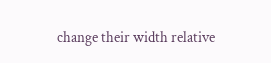change their width relative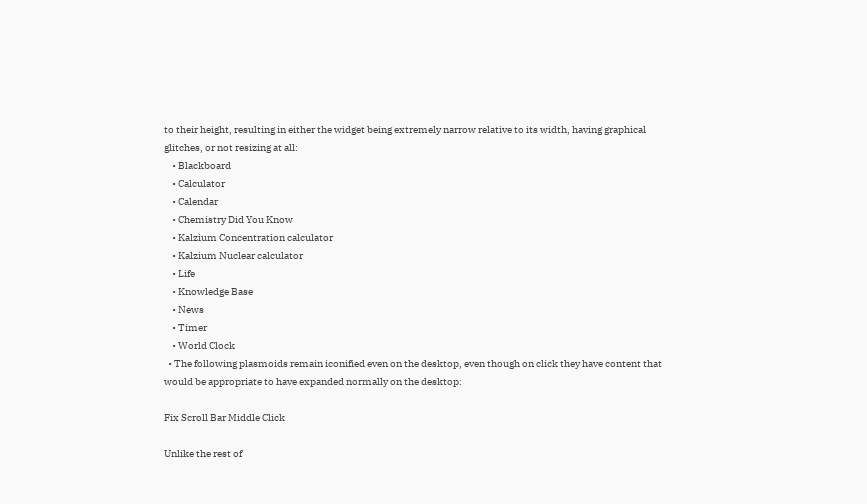to their height, resulting in either the widget being extremely narrow relative to its width, having graphical glitches, or not resizing at all:
    • Blackboard
    • Calculator
    • Calendar
    • Chemistry Did You Know
    • Kalzium Concentration calculator
    • Kalzium Nuclear calculator
    • Life
    • Knowledge Base
    • News
    • Timer
    • World Clock
  • The following plasmoids remain iconified even on the desktop, even though on click they have content that would be appropriate to have expanded normally on the desktop:

Fix Scroll Bar Middle Click

Unlike the rest of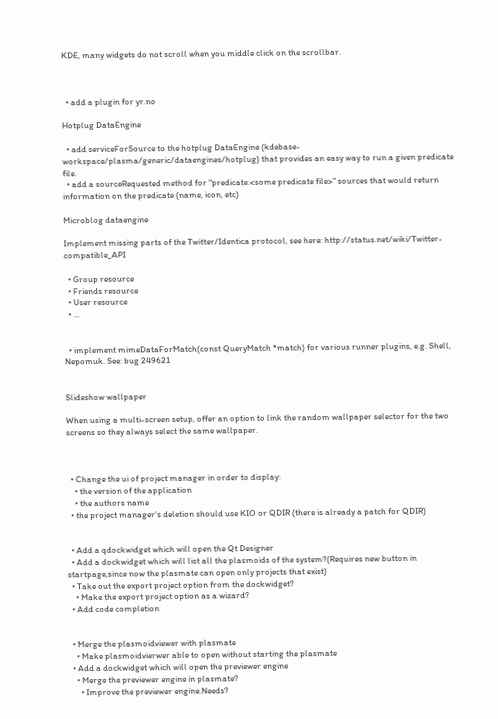KDE, many widgets do not scroll when you middle click on the scrollbar.



  • add a plugin for yr.no

Hotplug DataEngine

  • add serviceForSource to the hotplug DataEngine (kdebase-workspace/plasma/generic/dataengines/hotplug) that provides an easy way to run a given predicate file.
  • add a sourceRequested method for "predicate:<some predicate file>" sources that would return information on the predicate (name, icon, etc)

Microblog dataengine

Implement missing parts of the Twitter/Identica protocol, see here: http://status.net/wiki/Twitter-compatible_API

  • Group resource
  • Friends resource
  • User resource
  • ...


  • implement mimeDataForMatch(const QueryMatch *match) for various runner plugins, e.g. Shell, Nepomuk. See: bug 249621


Slideshow wallpaper

When using a multi-screen setup, offer an option to link the random wallpaper selector for the two screens so they always select the same wallpaper.



  • Change the ui of project manager in order to display:
    • the version of the application
    • the authors name
  • the project manager's deletion should use KIO or QDIR (there is already a patch for QDIR)


  • Add a qdockwidget which will open the Qt Designer
  • Add a dockwidget which will list all the plasmoids of the system?(Requires new button in startpage,since now the plasmate can open only projects that exist)
  • Take out the export project option from the dockwidget?
    • Make the export project option as a wizard?
  • Add code completion


  • Merge the plasmoidviewer with plasmate
    • Make plasmoidvierwer able to open without starting the plasmate
  • Add a dockwidget which will open the previewer engine
    • Merge the previewer engine in plasmate?
      • Improve the previewer engine.Needs?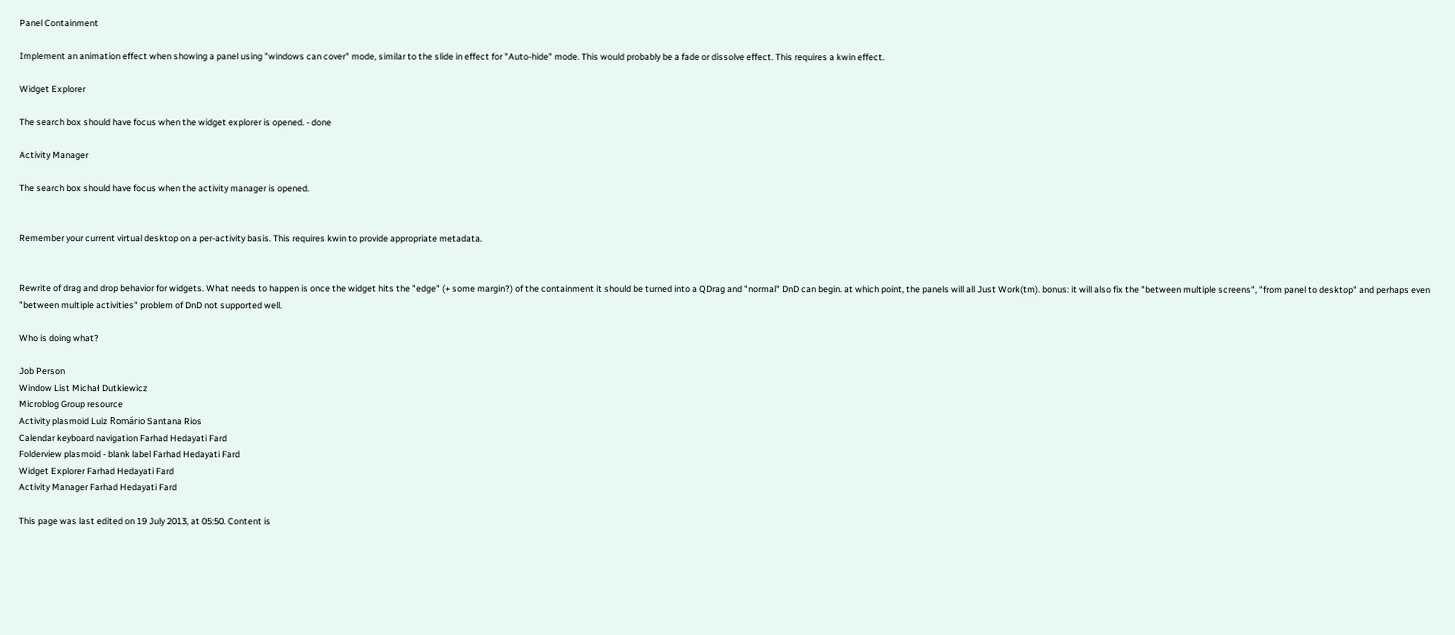Panel Containment

Implement an animation effect when showing a panel using "windows can cover" mode, similar to the slide in effect for "Auto-hide" mode. This would probably be a fade or dissolve effect. This requires a kwin effect.

Widget Explorer

The search box should have focus when the widget explorer is opened. - done

Activity Manager

The search box should have focus when the activity manager is opened.


Remember your current virtual desktop on a per-activity basis. This requires kwin to provide appropriate metadata.


Rewrite of drag and drop behavior for widgets. What needs to happen is once the widget hits the "edge" (+ some margin?) of the containment it should be turned into a QDrag and "normal" DnD can begin. at which point, the panels will all Just Work(tm). bonus: it will also fix the "between multiple screens", "from panel to desktop" and perhaps even "between multiple activities" problem of DnD not supported well.

Who is doing what?

Job Person
Window List Michał Dutkiewicz
Microblog Group resource
Activity plasmoid Luiz Romário Santana Rios
Calendar keyboard navigation Farhad Hedayati Fard
Folderview plasmoid - blank label Farhad Hedayati Fard
Widget Explorer Farhad Hedayati Fard
Activity Manager Farhad Hedayati Fard

This page was last edited on 19 July 2013, at 05:50. Content is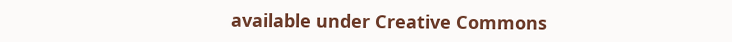available under Creative Commons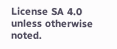License SA 4.0 unless otherwise noted.